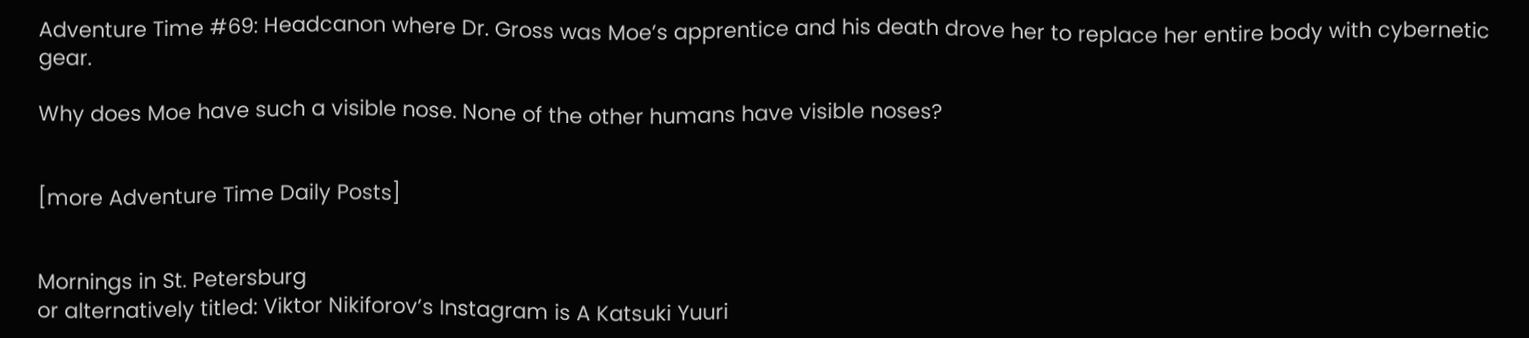Adventure Time #69: Headcanon where Dr. Gross was Moe’s apprentice and his death drove her to replace her entire body with cybernetic gear.

Why does Moe have such a visible nose. None of the other humans have visible noses?


[more Adventure Time Daily Posts]


Mornings in St. Petersburg
or alternatively titled: Viktor Nikiforov’s Instagram is A Katsuki Yuuri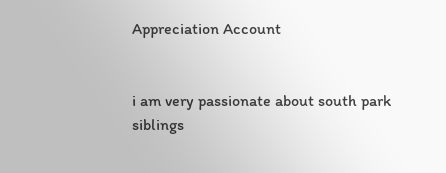Appreciation Account


i am very passionate about south park siblings